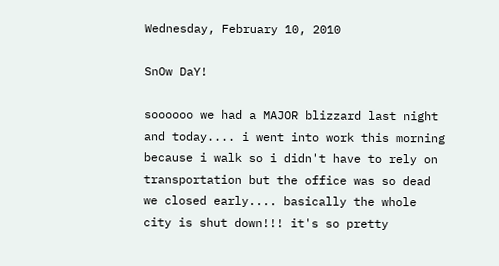Wednesday, February 10, 2010

SnOw DaY!

soooooo we had a MAJOR blizzard last night and today.... i went into work this morning because i walk so i didn't have to rely on transportation but the office was so dead we closed early.... basically the whole city is shut down!!! it's so pretty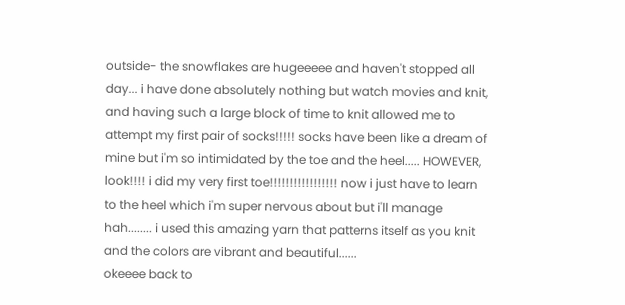outside- the snowflakes are hugeeeee and haven't stopped all day... i have done absolutely nothing but watch movies and knit, and having such a large block of time to knit allowed me to attempt my first pair of socks!!!!! socks have been like a dream of mine but i'm so intimidated by the toe and the heel..... HOWEVER, look!!!! i did my very first toe!!!!!!!!!!!!!!!!! now i just have to learn to the heel which i'm super nervous about but i'll manage hah........ i used this amazing yarn that patterns itself as you knit and the colors are vibrant and beautiful......
okeeee back to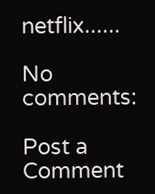netflix......

No comments:

Post a Comment